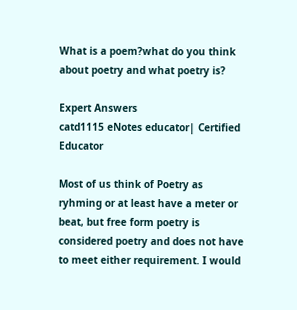What is a poem?what do you think about poetry and what poetry is?

Expert Answers
catd1115 eNotes educator| Certified Educator

Most of us think of Poetry as ryhming or at least have a meter or beat, but free form poetry is considered poetry and does not have to meet either requirement. I would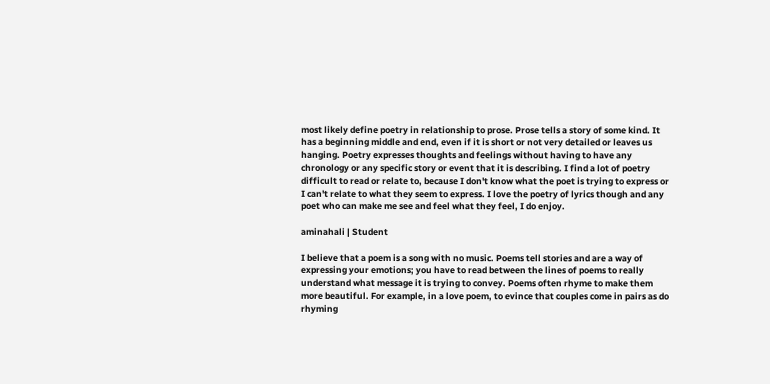most likely define poetry in relationship to prose. Prose tells a story of some kind. It has a beginning middle and end, even if it is short or not very detailed or leaves us hanging. Poetry expresses thoughts and feelings without having to have any chronology or any specific story or event that it is describing. I find a lot of poetry difficult to read or relate to, because I don't know what the poet is trying to express or I can't relate to what they seem to express. I love the poetry of lyrics though and any poet who can make me see and feel what they feel, I do enjoy.

aminahali | Student

I believe that a poem is a song with no music. Poems tell stories and are a way of expressing your emotions; you have to read between the lines of poems to really understand what message it is trying to convey. Poems often rhyme to make them more beautiful. For example, in a love poem, to evince that couples come in pairs as do rhyming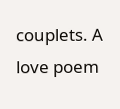couplets. A love poem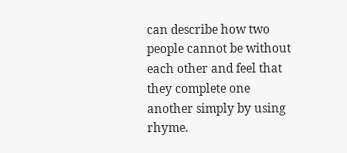can describe how two people cannot be without each other and feel that they complete one another simply by using rhyme.